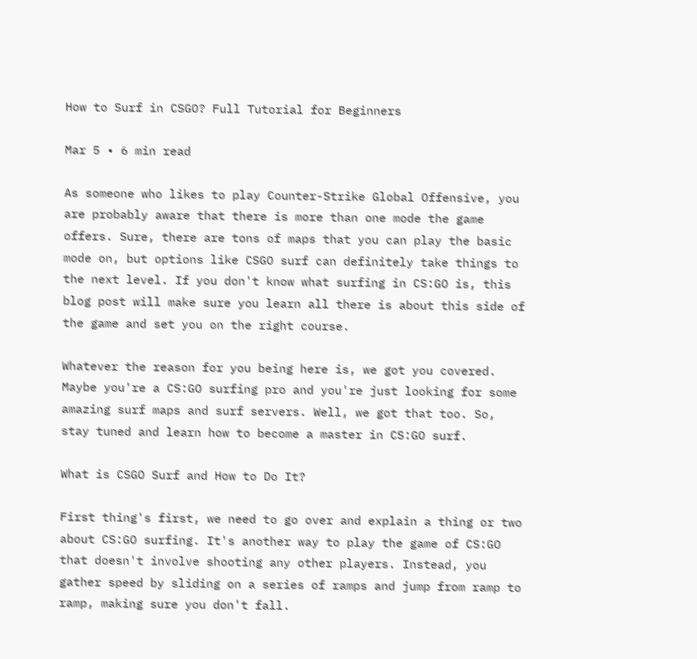How to Surf in CSGO? Full Tutorial for Beginners

Mar 5 • 6 min read

As someone who likes to play Counter-Strike Global Offensive, you are probably aware that there is more than one mode the game offers. Sure, there are tons of maps that you can play the basic mode on, but options like CSGO surf can definitely take things to the next level. If you don't know what surfing in CS:GO is, this blog post will make sure you learn all there is about this side of the game and set you on the right course.

Whatever the reason for you being here is, we got you covered. Maybe you're a CS:GO surfing pro and you're just looking for some amazing surf maps and surf servers. Well, we got that too. So, stay tuned and learn how to become a master in CS:GO surf.

What is CSGO Surf and How to Do It?

First thing's first, we need to go over and explain a thing or two about CS:GO surfing. It's another way to play the game of CS:GO that doesn't involve shooting any other players. Instead, you gather speed by sliding on a series of ramps and jump from ramp to ramp, making sure you don't fall.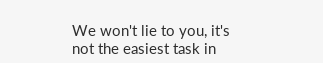We won't lie to you, it's not the easiest task in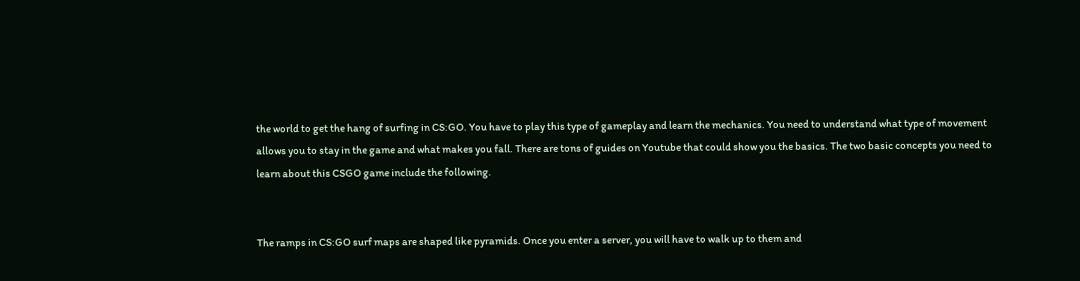the world to get the hang of surfing in CS:GO. You have to play this type of gameplay and learn the mechanics. You need to understand what type of movement allows you to stay in the game and what makes you fall. There are tons of guides on Youtube that could show you the basics. The two basic concepts you need to learn about this CSGO game include the following.


The ramps in CS:GO surf maps are shaped like pyramids. Once you enter a server, you will have to walk up to them and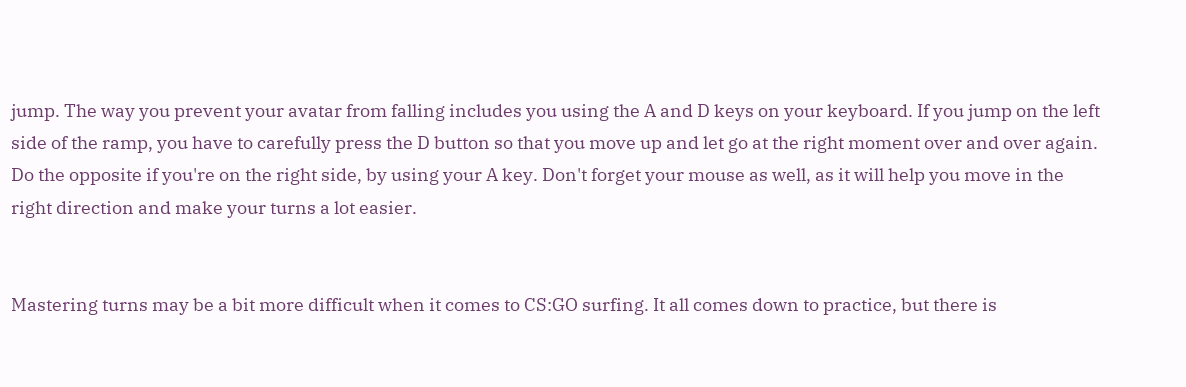jump. The way you prevent your avatar from falling includes you using the A and D keys on your keyboard. If you jump on the left side of the ramp, you have to carefully press the D button so that you move up and let go at the right moment over and over again. Do the opposite if you're on the right side, by using your A key. Don't forget your mouse as well, as it will help you move in the right direction and make your turns a lot easier.


Mastering turns may be a bit more difficult when it comes to CS:GO surfing. It all comes down to practice, but there is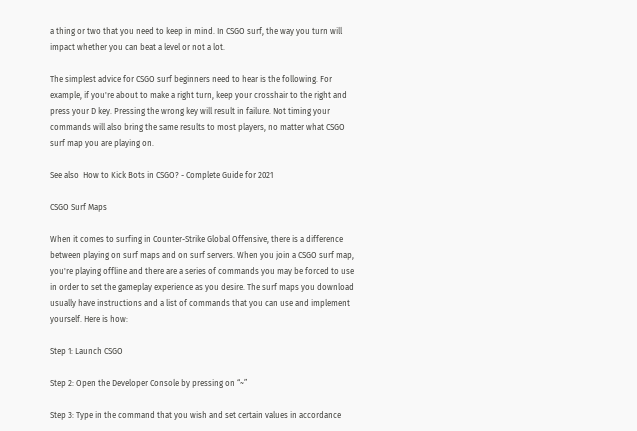a thing or two that you need to keep in mind. In CSGO surf, the way you turn will impact whether you can beat a level or not a lot.

The simplest advice for CSGO surf beginners need to hear is the following. For example, if you're about to make a right turn, keep your crosshair to the right and press your D key. Pressing the wrong key will result in failure. Not timing your commands will also bring the same results to most players, no matter what CSGO surf map you are playing on.

See also  How to Kick Bots in CSGO? - Complete Guide for 2021

CSGO Surf Maps

When it comes to surfing in Counter-Strike Global Offensive, there is a difference between playing on surf maps and on surf servers. When you join a CSGO surf map, you're playing offline and there are a series of commands you may be forced to use in order to set the gameplay experience as you desire. The surf maps you download usually have instructions and a list of commands that you can use and implement yourself. Here is how:

Step 1: Launch CSGO

Step 2: Open the Developer Console by pressing on “~”

Step 3: Type in the command that you wish and set certain values in accordance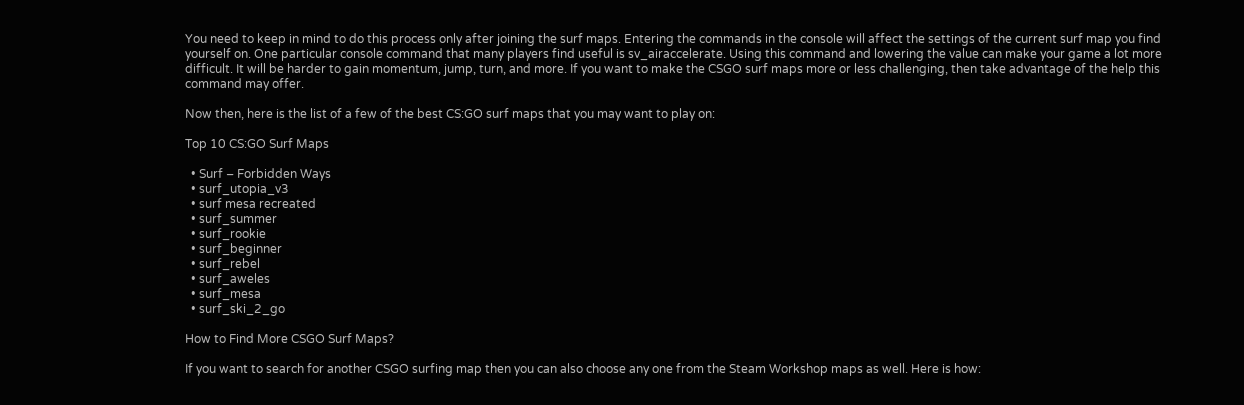You need to keep in mind to do this process only after joining the surf maps. Entering the commands in the console will affect the settings of the current surf map you find yourself on. One particular console command that many players find useful is sv_airaccelerate. Using this command and lowering the value can make your game a lot more difficult. It will be harder to gain momentum, jump, turn, and more. If you want to make the CSGO surf maps more or less challenging, then take advantage of the help this command may offer.

Now then, here is the list of a few of the best CS:GO surf maps that you may want to play on:

Top 10 CS:GO Surf Maps

  • Surf – Forbidden Ways
  • surf_utopia_v3
  • surf mesa recreated
  • surf_summer
  • surf_rookie
  • surf_beginner
  • surf_rebel
  • surf_aweles
  • surf_mesa
  • surf_ski_2_go

How to Find More CSGO Surf Maps?

If you want to search for another CSGO surfing map then you can also choose any one from the Steam Workshop maps as well. Here is how: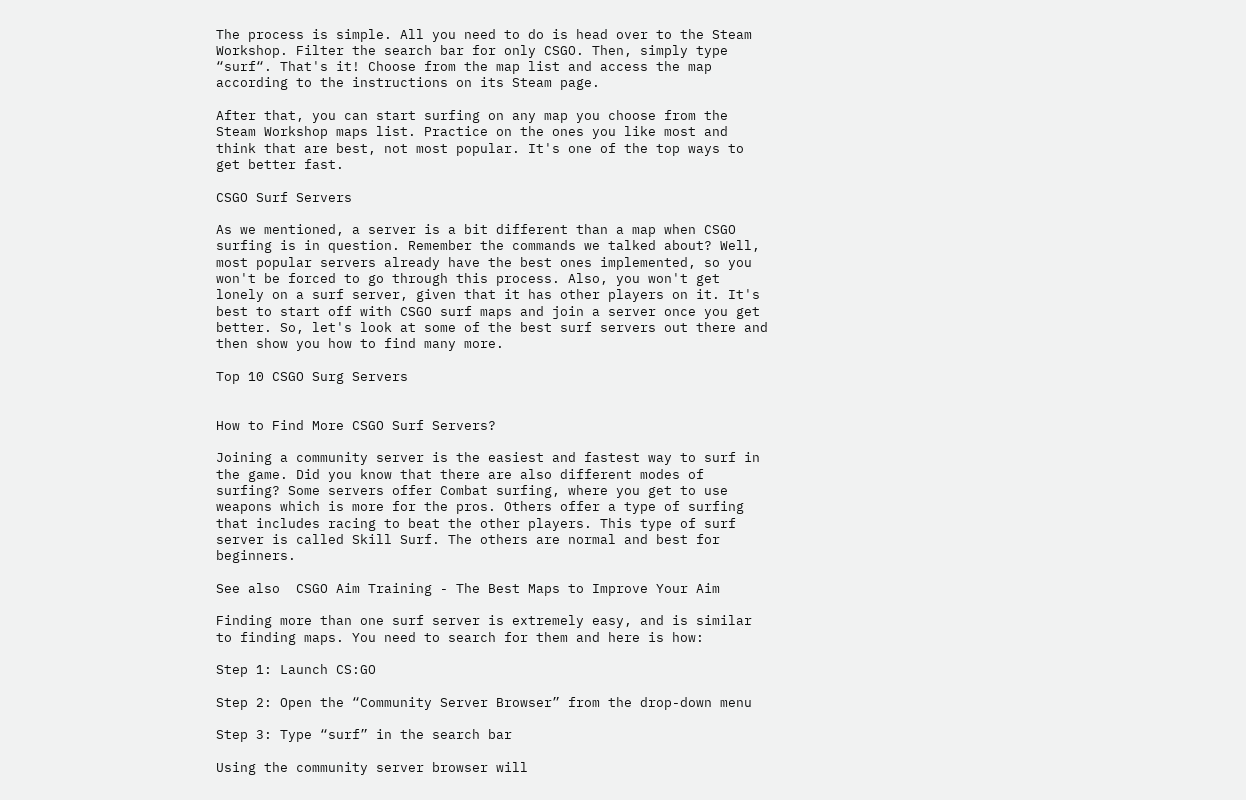The process is simple. All you need to do is head over to the Steam Workshop. Filter the search bar for only CSGO. Then, simply type “surf“. That's it! Choose from the map list and access the map according to the instructions on its Steam page.

After that, you can start surfing on any map you choose from the Steam Workshop maps list. Practice on the ones you like most and think that are best, not most popular. It's one of the top ways to get better fast.

CSGO Surf Servers

As we mentioned, a server is a bit different than a map when CSGO surfing is in question. Remember the commands we talked about? Well, most popular servers already have the best ones implemented, so you won't be forced to go through this process. Also, you won't get lonely on a surf server, given that it has other players on it. It's best to start off with CSGO surf maps and join a server once you get better. So, let's look at some of the best surf servers out there and then show you how to find many more.

Top 10 CSGO Surg Servers


How to Find More CSGO Surf Servers?

Joining a community server is the easiest and fastest way to surf in the game. Did you know that there are also different modes of surfing? Some servers offer Combat surfing, where you get to use weapons which is more for the pros. Others offer a type of surfing that includes racing to beat the other players. This type of surf server is called Skill Surf. The others are normal and best for beginners.

See also  CSGO Aim Training - The Best Maps to Improve Your Aim

Finding more than one surf server is extremely easy, and is similar to finding maps. You need to search for them and here is how:

Step 1: Launch CS:GO

Step 2: Open the “Community Server Browser” from the drop-down menu

Step 3: Type “surf” in the search bar

Using the community server browser will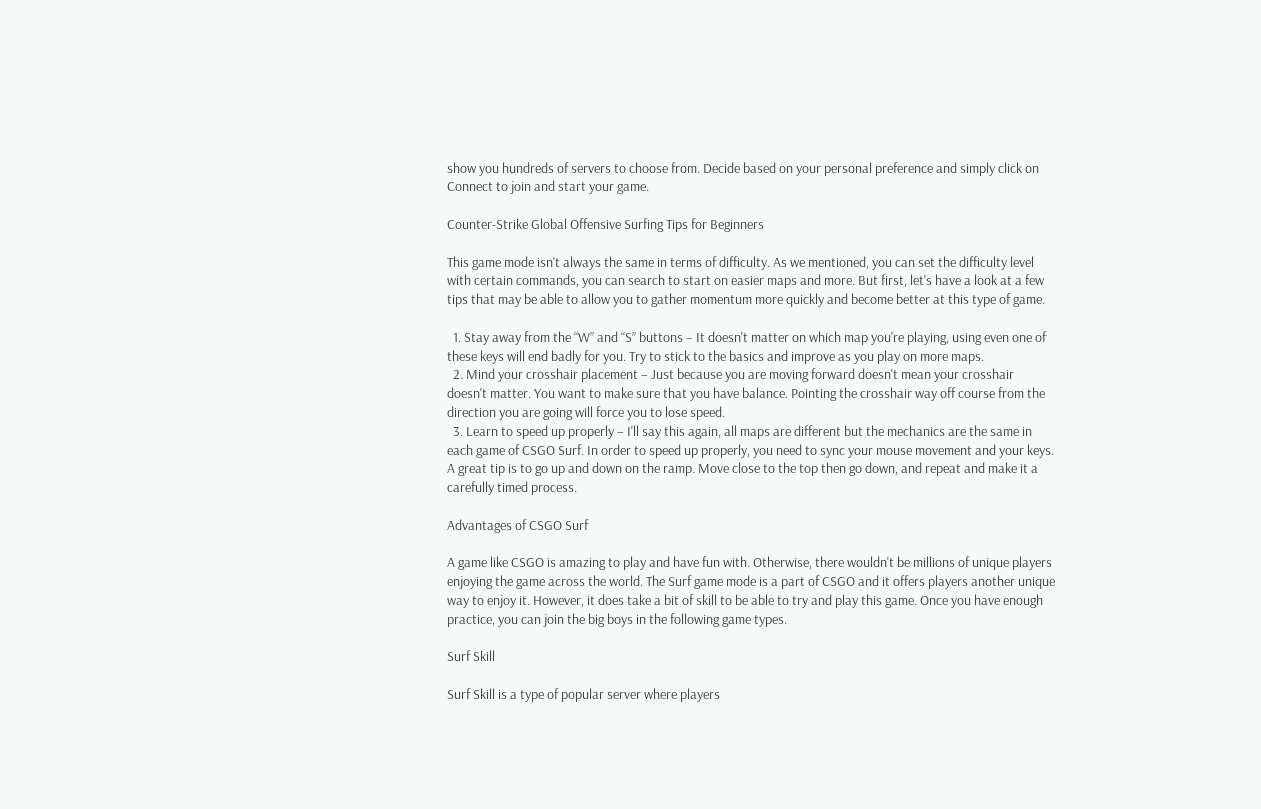show you hundreds of servers to choose from. Decide based on your personal preference and simply click on Connect to join and start your game.

Counter-Strike Global Offensive Surfing Tips for Beginners

This game mode isn't always the same in terms of difficulty. As we mentioned, you can set the difficulty level with certain commands, you can search to start on easier maps and more. But first, let's have a look at a few tips that may be able to allow you to gather momentum more quickly and become better at this type of game.

  1. Stay away from the “W” and “S” buttons – It doesn't matter on which map you're playing, using even one of these keys will end badly for you. Try to stick to the basics and improve as you play on more maps.
  2. Mind your crosshair placement – Just because you are moving forward doesn't mean your crosshair doesn't matter. You want to make sure that you have balance. Pointing the crosshair way off course from the direction you are going will force you to lose speed.
  3. Learn to speed up properly – I'll say this again, all maps are different but the mechanics are the same in each game of CSGO Surf. In order to speed up properly, you need to sync your mouse movement and your keys. A great tip is to go up and down on the ramp. Move close to the top then go down, and repeat and make it a carefully timed process.

Advantages of CSGO Surf

A game like CSGO is amazing to play and have fun with. Otherwise, there wouldn't be millions of unique players enjoying the game across the world. The Surf game mode is a part of CSGO and it offers players another unique way to enjoy it. However, it does take a bit of skill to be able to try and play this game. Once you have enough practice, you can join the big boys in the following game types.

Surf Skill

Surf Skill is a type of popular server where players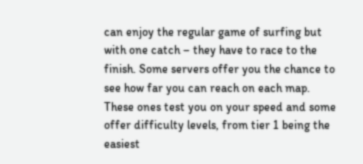can enjoy the regular game of surfing but with one catch – they have to race to the finish. Some servers offer you the chance to see how far you can reach on each map. These ones test you on your speed and some offer difficulty levels, from tier 1 being the easiest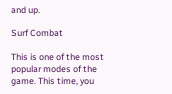and up.

Surf Combat

This is one of the most popular modes of the game. This time, you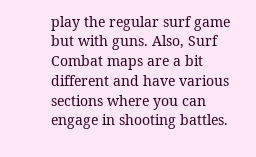play the regular surf game but with guns. Also, Surf Combat maps are a bit different and have various sections where you can engage in shooting battles.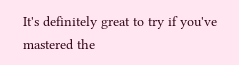It's definitely great to try if you've mastered the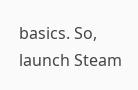basics. So, launch Steam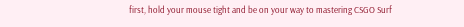first, hold your mouse tight and be on your way to mastering CSGO Surf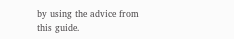by using the advice from this guide.